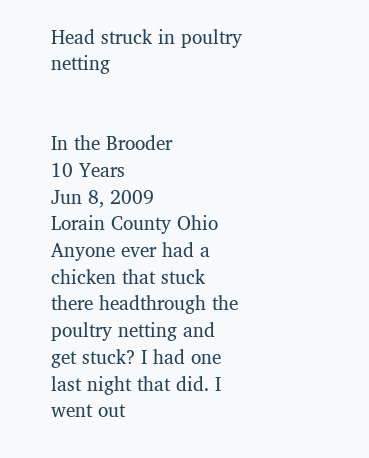Head struck in poultry netting


In the Brooder
10 Years
Jun 8, 2009
Lorain County Ohio
Anyone ever had a chicken that stuck there headthrough the poultry netting and get stuck? I had one last night that did. I went out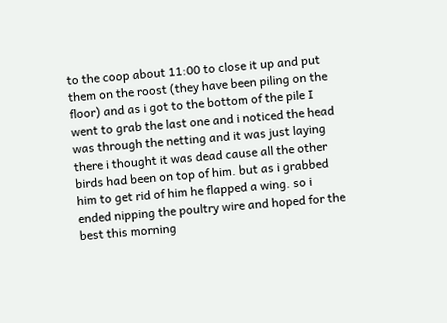to the coop about 11:00 to close it up and put them on the roost (they have been piling on the floor) and as i got to the bottom of the pile I went to grab the last one and i noticed the head was through the netting and it was just laying there i thought it was dead cause all the other birds had been on top of him. but as i grabbed him to get rid of him he flapped a wing. so i ended nipping the poultry wire and hoped for the best this morning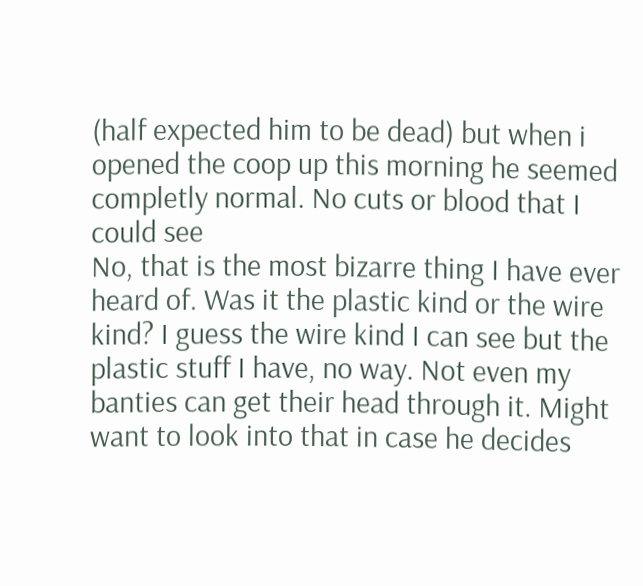(half expected him to be dead) but when i opened the coop up this morning he seemed completly normal. No cuts or blood that I could see
No, that is the most bizarre thing I have ever heard of. Was it the plastic kind or the wire kind? I guess the wire kind I can see but the plastic stuff I have, no way. Not even my banties can get their head through it. Might want to look into that in case he decides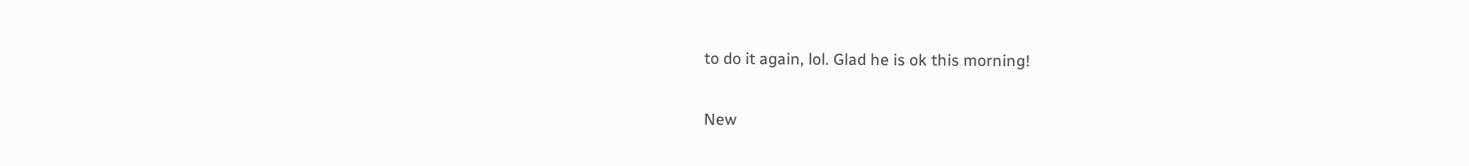to do it again, lol. Glad he is ok this morning!

New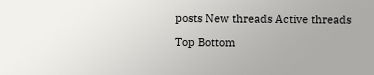posts New threads Active threads

Top Bottom